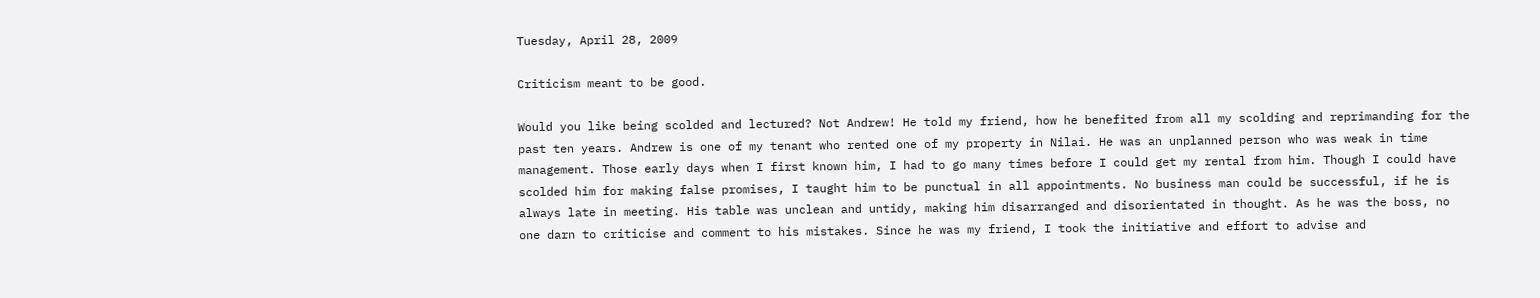Tuesday, April 28, 2009

Criticism meant to be good.

Would you like being scolded and lectured? Not Andrew! He told my friend, how he benefited from all my scolding and reprimanding for the past ten years. Andrew is one of my tenant who rented one of my property in Nilai. He was an unplanned person who was weak in time management. Those early days when I first known him, I had to go many times before I could get my rental from him. Though I could have scolded him for making false promises, I taught him to be punctual in all appointments. No business man could be successful, if he is always late in meeting. His table was unclean and untidy, making him disarranged and disorientated in thought. As he was the boss, no one darn to criticise and comment to his mistakes. Since he was my friend, I took the initiative and effort to advise and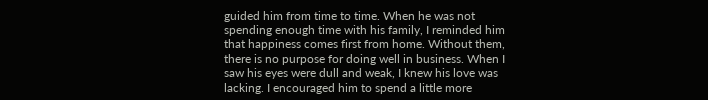guided him from time to time. When he was not spending enough time with his family, I reminded him that happiness comes first from home. Without them, there is no purpose for doing well in business. When I saw his eyes were dull and weak, I knew his love was lacking. I encouraged him to spend a little more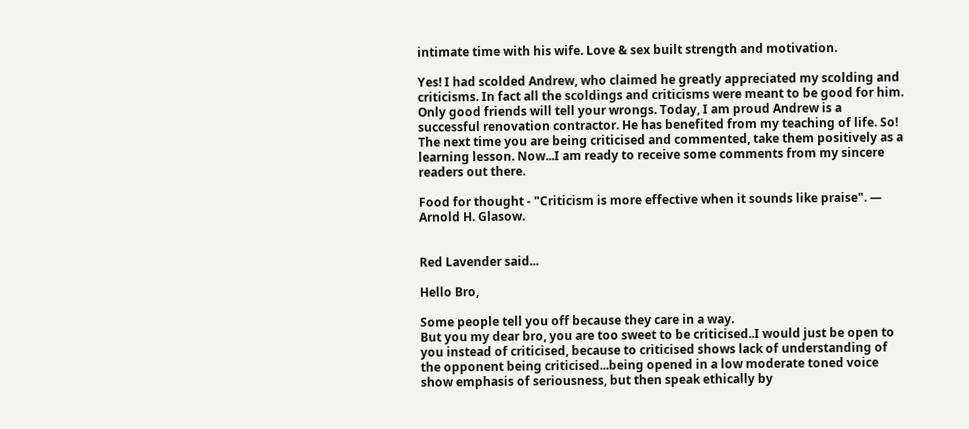intimate time with his wife. Love & sex built strength and motivation.

Yes! I had scolded Andrew, who claimed he greatly appreciated my scolding and criticisms. In fact all the scoldings and criticisms were meant to be good for him. Only good friends will tell your wrongs. Today, I am proud Andrew is a successful renovation contractor. He has benefited from my teaching of life. So! The next time you are being criticised and commented, take them positively as a learning lesson. Now...I am ready to receive some comments from my sincere readers out there.

Food for thought - "Criticism is more effective when it sounds like praise". — Arnold H. Glasow.


Red Lavender said...

Hello Bro,

Some people tell you off because they care in a way.
But you my dear bro, you are too sweet to be criticised..I would just be open to you instead of criticised, because to criticised shows lack of understanding of the opponent being criticised...being opened in a low moderate toned voice show emphasis of seriousness, but then speak ethically by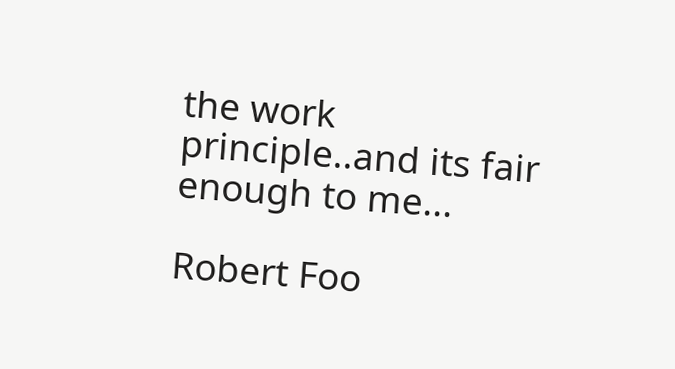the work principle..and its fair enough to me...

Robert Foo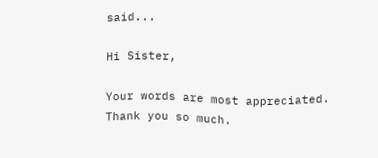said...

Hi Sister,

Your words are most appreciated. Thank you so much.